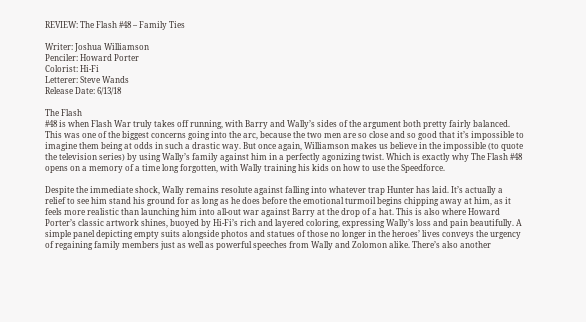REVIEW: The Flash #48 – Family Ties

Writer: Joshua Williamson
Penciler: Howard Porter
Colorist: Hi-Fi
Letterer: Steve Wands
Release Date: 6/13/18

The Flash
#48 is when Flash War truly takes off running, with Barry and Wally’s sides of the argument both pretty fairly balanced. This was one of the biggest concerns going into the arc, because the two men are so close and so good that it’s impossible to imagine them being at odds in such a drastic way. But once again, Williamson makes us believe in the impossible (to quote the television series) by using Wally’s family against him in a perfectly agonizing twist. Which is exactly why The Flash #48 opens on a memory of a time long forgotten, with Wally training his kids on how to use the Speedforce.

Despite the immediate shock, Wally remains resolute against falling into whatever trap Hunter has laid. It’s actually a relief to see him stand his ground for as long as he does before the emotional turmoil begins chipping away at him, as it feels more realistic than launching him into all-out war against Barry at the drop of a hat. This is also where Howard Porter’s classic artwork shines, buoyed by Hi-Fi’s rich and layered coloring, expressing Wally’s loss and pain beautifully. A simple panel depicting empty suits alongside photos and statues of those no longer in the heroes’ lives conveys the urgency of regaining family members just as well as powerful speeches from Wally and Zolomon alike. There’s also another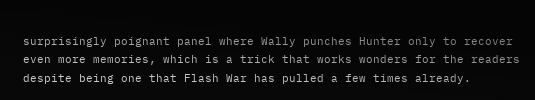surprisingly poignant panel where Wally punches Hunter only to recover even more memories, which is a trick that works wonders for the readers despite being one that Flash War has pulled a few times already.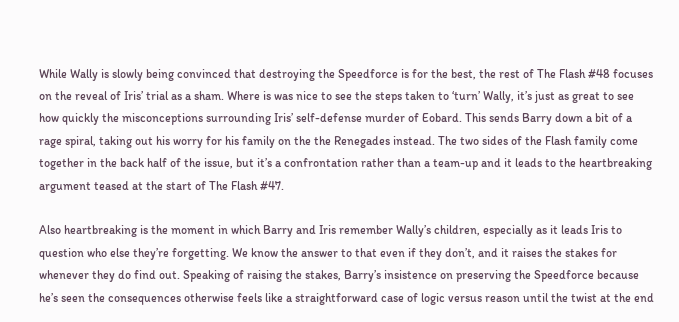While Wally is slowly being convinced that destroying the Speedforce is for the best, the rest of The Flash #48 focuses on the reveal of Iris’ trial as a sham. Where is was nice to see the steps taken to ‘turn’ Wally, it’s just as great to see how quickly the misconceptions surrounding Iris’ self-defense murder of Eobard. This sends Barry down a bit of a rage spiral, taking out his worry for his family on the the Renegades instead. The two sides of the Flash family come together in the back half of the issue, but it’s a confrontation rather than a team-up and it leads to the heartbreaking argument teased at the start of The Flash #47.

Also heartbreaking is the moment in which Barry and Iris remember Wally’s children, especially as it leads Iris to question who else they’re forgetting. We know the answer to that even if they don’t, and it raises the stakes for whenever they do find out. Speaking of raising the stakes, Barry’s insistence on preserving the Speedforce because he’s seen the consequences otherwise feels like a straightforward case of logic versus reason until the twist at the end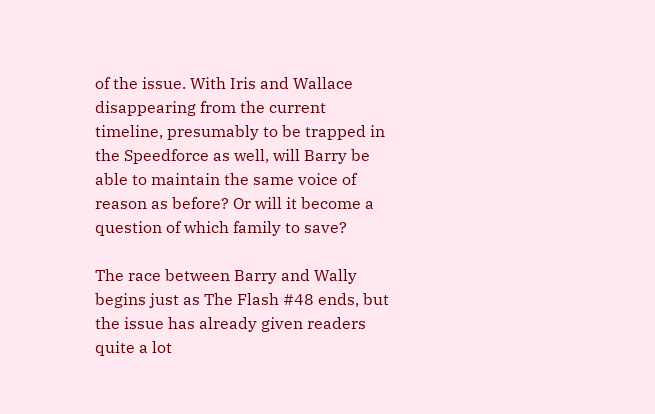of the issue. With Iris and Wallace disappearing from the current timeline, presumably to be trapped in the Speedforce as well, will Barry be able to maintain the same voice of reason as before? Or will it become a question of which family to save?

The race between Barry and Wally begins just as The Flash #48 ends, but the issue has already given readers quite a lot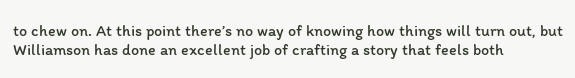to chew on. At this point there’s no way of knowing how things will turn out, but Williamson has done an excellent job of crafting a story that feels both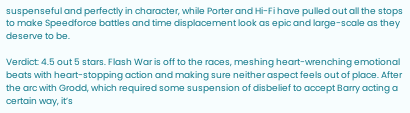suspenseful and perfectly in character, while Porter and Hi-Fi have pulled out all the stops to make Speedforce battles and time displacement look as epic and large-scale as they deserve to be.

Verdict: 4.5 out 5 stars. Flash War is off to the races, meshing heart-wrenching emotional beats with heart-stopping action and making sure neither aspect feels out of place. After the arc with Grodd, which required some suspension of disbelief to accept Barry acting a certain way, it’s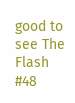good to see The Flash #48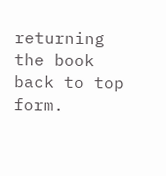returning the book back to top form.